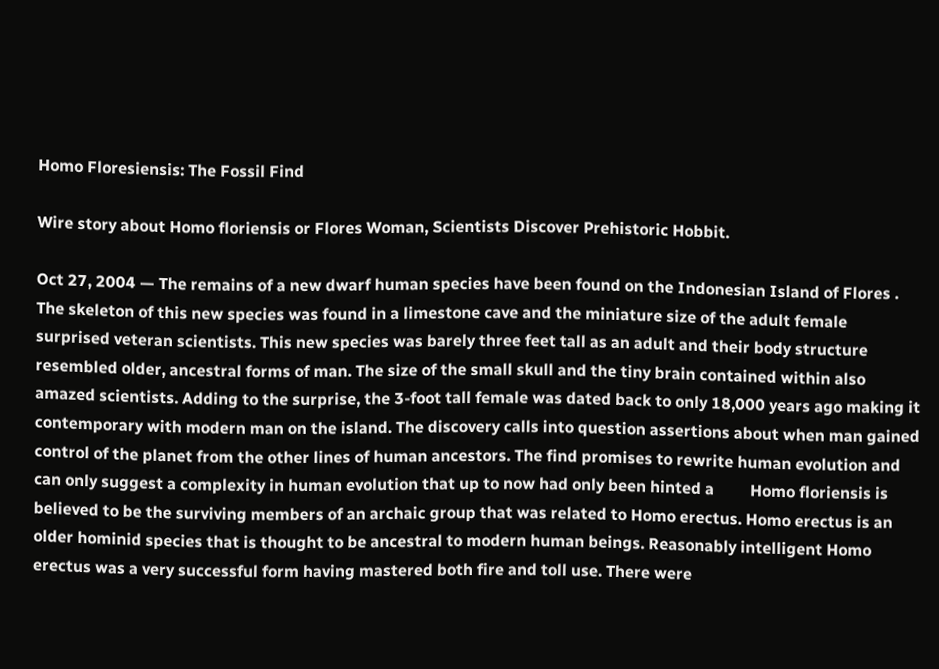Homo Floresiensis: The Fossil Find

Wire story about Homo floriensis or Flores Woman, Scientists Discover Prehistoric Hobbit.

Oct 27, 2004 — The remains of a new dwarf human species have been found on the Indonesian Island of Flores . The skeleton of this new species was found in a limestone cave and the miniature size of the adult female surprised veteran scientists. This new species was barely three feet tall as an adult and their body structure resembled older, ancestral forms of man. The size of the small skull and the tiny brain contained within also amazed scientists. Adding to the surprise, the 3-foot tall female was dated back to only 18,000 years ago making it contemporary with modern man on the island. The discovery calls into question assertions about when man gained control of the planet from the other lines of human ancestors. The find promises to rewrite human evolution and can only suggest a complexity in human evolution that up to now had only been hinted a         Homo floriensis is believed to be the surviving members of an archaic group that was related to Homo erectus. Homo erectus is an older hominid species that is thought to be ancestral to modern human beings. Reasonably intelligent Homo erectus was a very successful form having mastered both fire and toll use. There were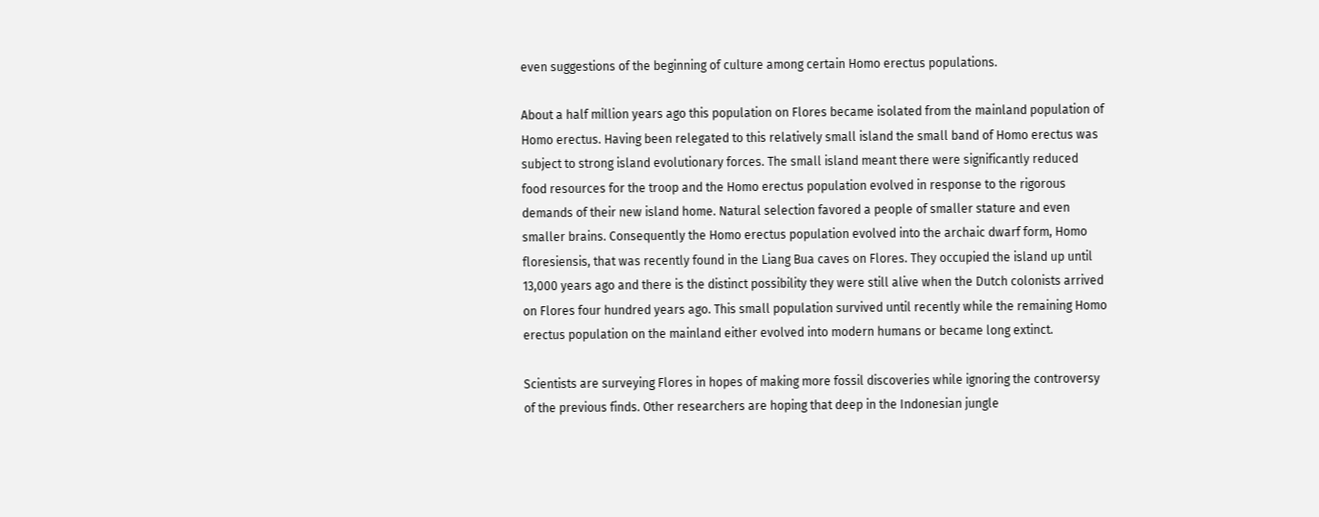even suggestions of the beginning of culture among certain Homo erectus populations.

About a half million years ago this population on Flores became isolated from the mainland population of Homo erectus. Having been relegated to this relatively small island the small band of Homo erectus was subject to strong island evolutionary forces. The small island meant there were significantly reduced food resources for the troop and the Homo erectus population evolved in response to the rigorous demands of their new island home. Natural selection favored a people of smaller stature and even smaller brains. Consequently the Homo erectus population evolved into the archaic dwarf form, Homo floresiensis, that was recently found in the Liang Bua caves on Flores. They occupied the island up until 13,000 years ago and there is the distinct possibility they were still alive when the Dutch colonists arrived on Flores four hundred years ago. This small population survived until recently while the remaining Homo erectus population on the mainland either evolved into modern humans or became long extinct.

Scientists are surveying Flores in hopes of making more fossil discoveries while ignoring the controversy of the previous finds. Other researchers are hoping that deep in the Indonesian jungle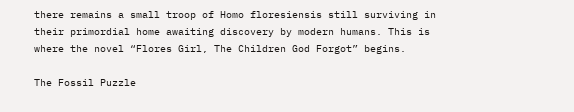there remains a small troop of Homo floresiensis still surviving in their primordial home awaiting discovery by modern humans. This is where the novel “Flores Girl, The Children God Forgot” begins.

The Fossil Puzzle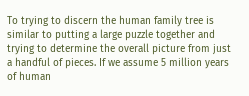To trying to discern the human family tree is similar to putting a large puzzle together and trying to determine the overall picture from just a handful of pieces. If we assume 5 million years of human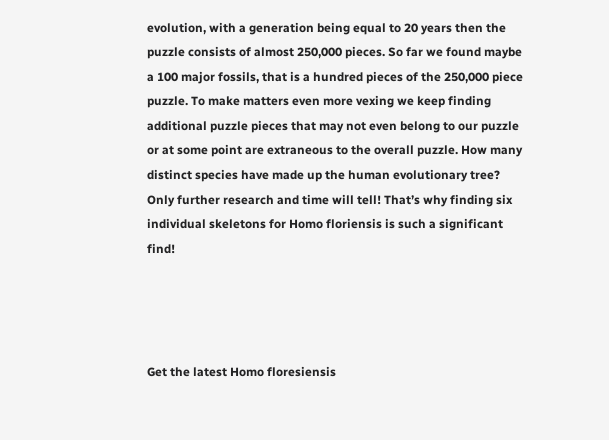evolution, with a generation being equal to 20 years then the puzzle consists of almost 250,000 pieces. So far we found maybe a 100 major fossils, that is a hundred pieces of the 250,000 piece puzzle. To make matters even more vexing we keep finding additional puzzle pieces that may not even belong to our puzzle or at some point are extraneous to the overall puzzle. How many distinct species have made up the human evolutionary tree? Only further research and time will tell! That’s why finding six individual skeletons for Homo floriensis is such a significant find!




Get the latest Homo floresiensis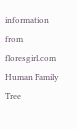information from floresgirl.com                 Human Family Tree